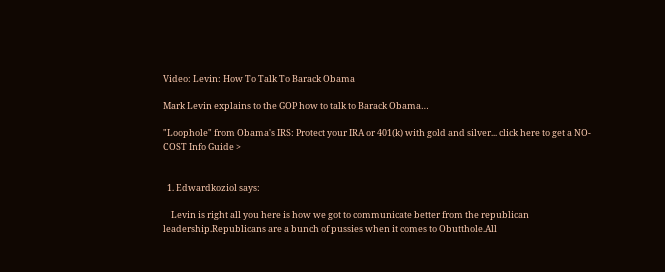Video: Levin: How To Talk To Barack Obama

Mark Levin explains to the GOP how to talk to Barack Obama…

"Loophole" from Obama's IRS: Protect your IRA or 401(k) with gold and silver... click here to get a NO-COST Info Guide >


  1. Edwardkoziol says:

    Levin is right all you here is how we got to communicate better from the republican leadership.Republicans are a bunch of pussies when it comes to Obutthole.All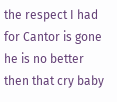the respect I had for Cantor is gone he is no better then that cry baby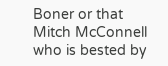Boner or that Mitch McConnell who is bested by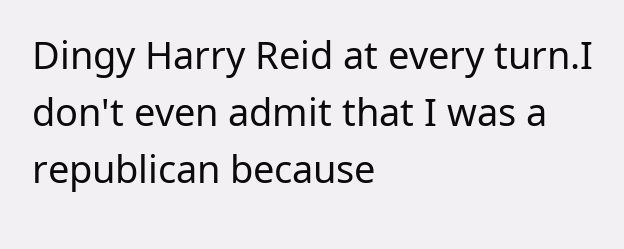Dingy Harry Reid at every turn.I don't even admit that I was a republican because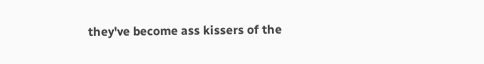they've become ass kissers of the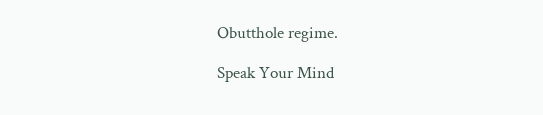Obutthole regime.

Speak Your Mind